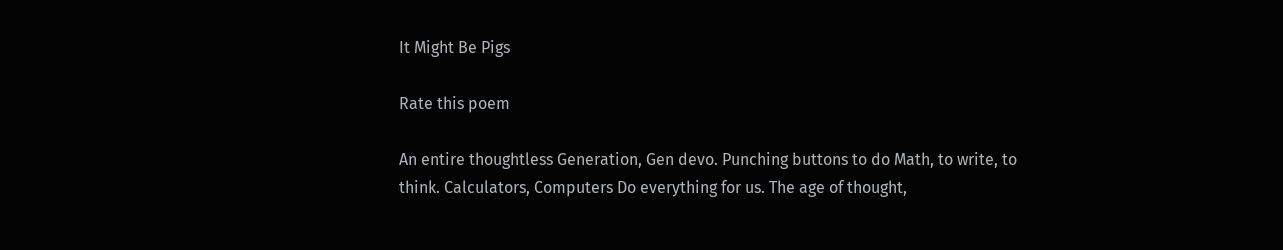It Might Be Pigs

Rate this poem

An entire thoughtless Generation, Gen devo. Punching buttons to do Math, to write, to think. Calculators, Computers Do everything for us. The age of thought,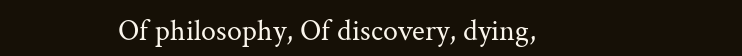Of philosophy, Of discovery, dying,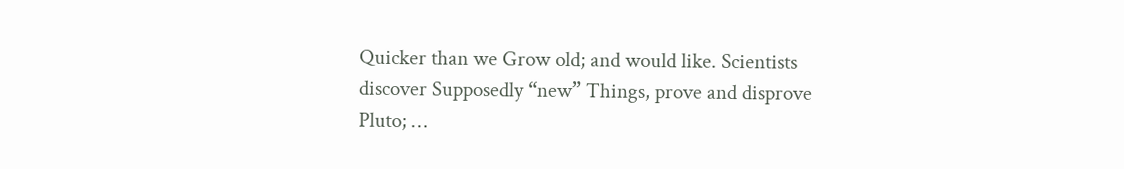Quicker than we Grow old; and would like. Scientists discover Supposedly “new” Things, prove and disprove Pluto; …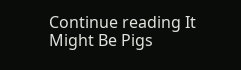Continue reading It Might Be Pigs